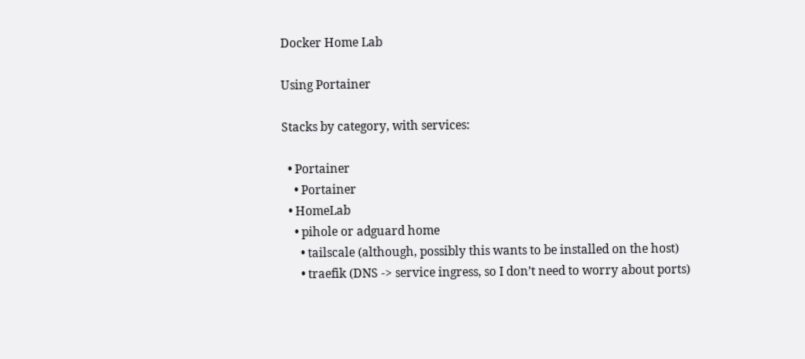Docker Home Lab

Using Portainer

Stacks by category, with services:

  • Portainer
    • Portainer
  • HomeLab
    • pihole or adguard home
      • tailscale (although, possibly this wants to be installed on the host)
      • traefik (DNS -> service ingress, so I don’t need to worry about ports)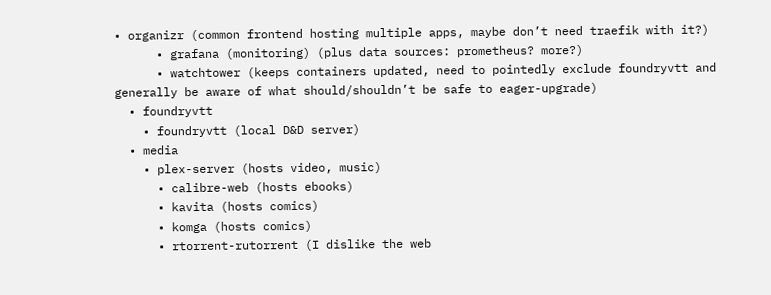• organizr (common frontend hosting multiple apps, maybe don’t need traefik with it?)
      • grafana (monitoring) (plus data sources: prometheus? more?)
      • watchtower (keeps containers updated, need to pointedly exclude foundryvtt and generally be aware of what should/shouldn’t be safe to eager-upgrade)
  • foundryvtt
    • foundryvtt (local D&D server)
  • media
    • plex-server (hosts video, music)
      • calibre-web (hosts ebooks)
      • kavita (hosts comics)
      • komga (hosts comics)
      • rtorrent-rutorrent (I dislike the web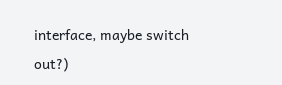interface, maybe switch out?)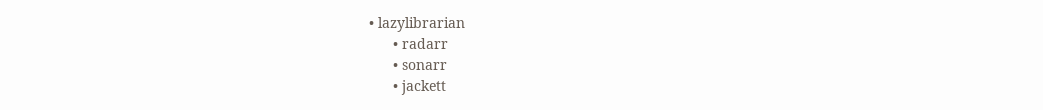• lazylibrarian
      • radarr
      • sonarr
      • jackett